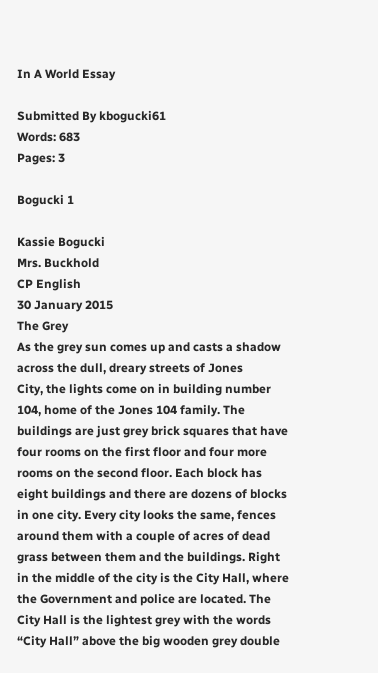In A World Essay

Submitted By kbogucki61
Words: 683
Pages: 3

Bogucki 1

Kassie Bogucki
Mrs. Buckhold
CP English
30 January 2015
The Grey
As the grey sun comes up and casts a shadow across the dull, dreary streets of Jones
City, the lights come on in building number 104, home of the Jones 104 family. The buildings are just grey brick squares that have four rooms on the first floor and four more rooms on the second floor. Each block has eight buildings and there are dozens of blocks in one city. Every city looks the same, fences around them with a couple of acres of dead grass between them and the buildings. Right in the middle of the city is the City Hall, where the Government and police are located. The City Hall is the lightest grey with the words “City Hall” above the big wooden grey double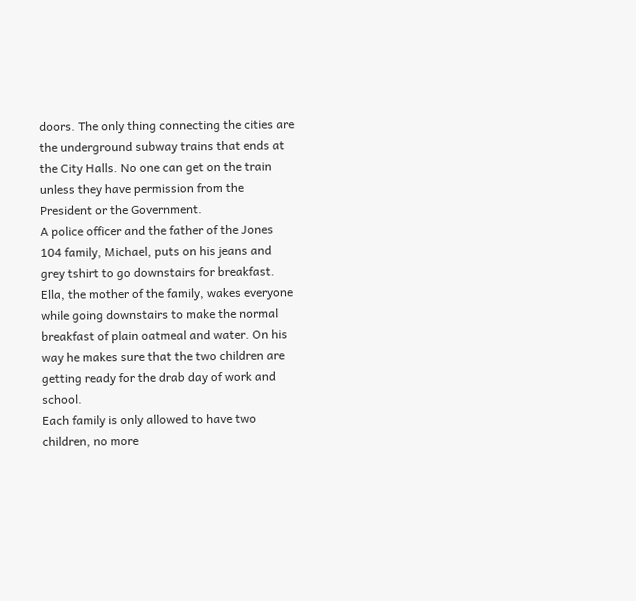doors. The only thing connecting the cities are the underground subway trains that ends at the City Halls. No one can get on the train unless they have permission from the President or the Government.
A police officer and the father of the Jones 104 family, Michael, puts on his jeans and grey tshirt to go downstairs for breakfast. Ella, the mother of the family, wakes everyone while going downstairs to make the normal breakfast of plain oatmeal and water. On his way he makes sure that the two children are getting ready for the drab day of work and school.
Each family is only allowed to have two children, no more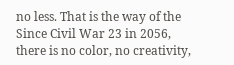no less. That is the way of the
Since Civil War 23 in 2056, there is no color, no creativity,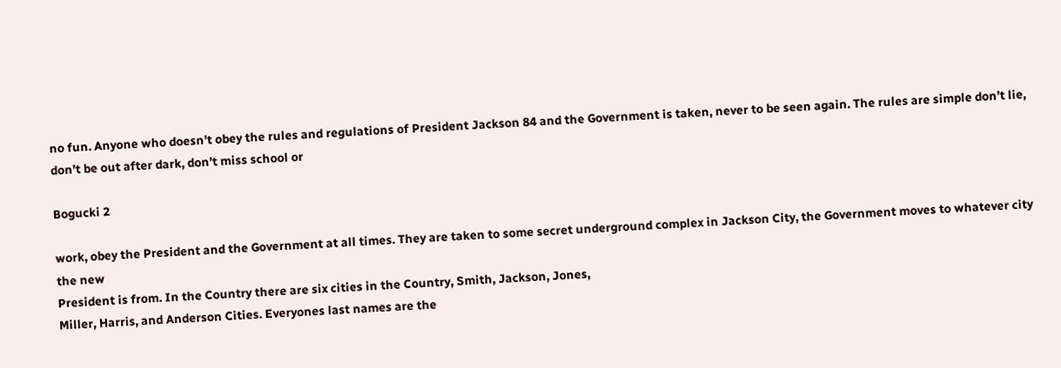no fun. Anyone who doesn’t obey the rules and regulations of President Jackson 84 and the Government is taken, never to be seen again. The rules are simple don’t lie, don’t be out after dark, don’t miss school or

Bogucki 2

work, obey the President and the Government at all times. They are taken to some secret underground complex in Jackson City, the Government moves to whatever city the new
President is from. In the Country there are six cities in the Country, Smith, Jackson, Jones,
Miller, Harris, and Anderson Cities. Everyones last names are the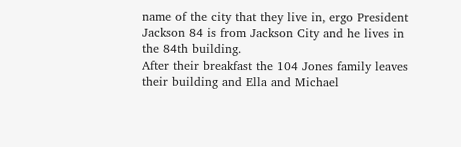name of the city that they live in, ergo President Jackson 84 is from Jackson City and he lives in the 84th building.
After their breakfast the 104 Jones family leaves their building and Ella and Michael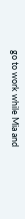go to work while Mia and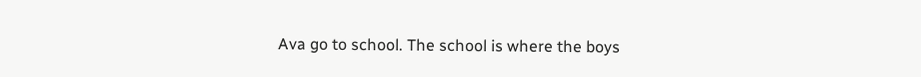Ava go to school. The school is where the boys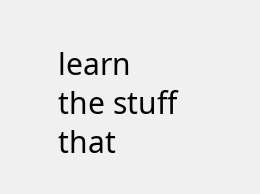learn the stuff that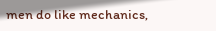men do like mechanics,